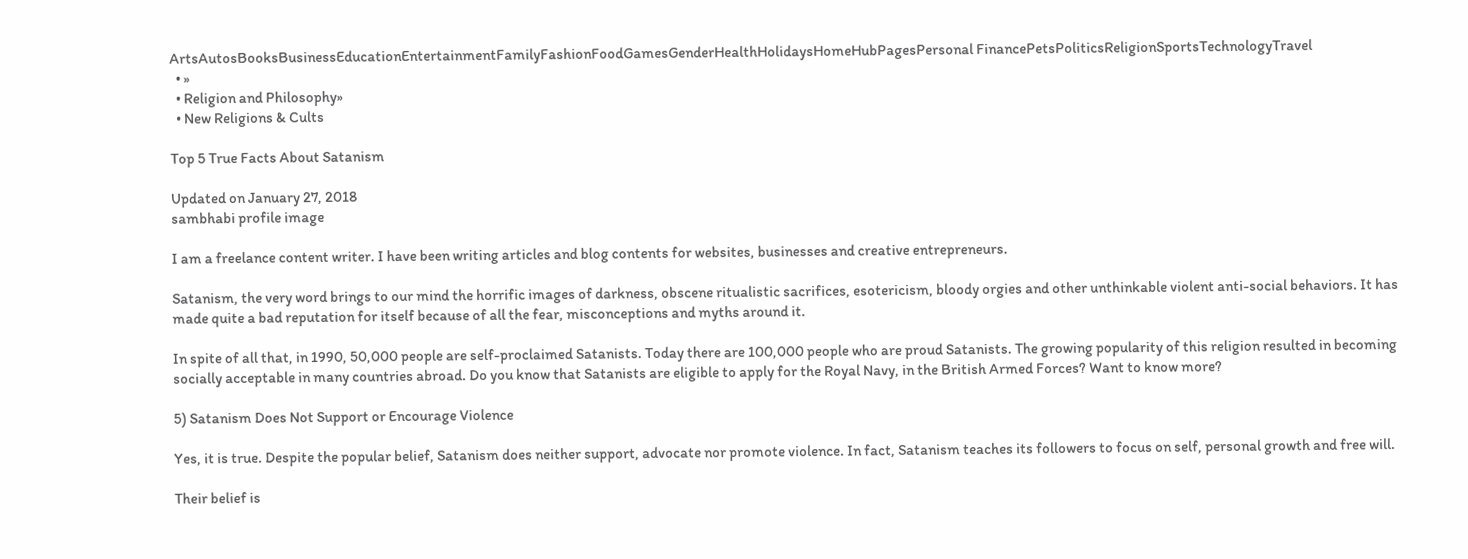ArtsAutosBooksBusinessEducationEntertainmentFamilyFashionFoodGamesGenderHealthHolidaysHomeHubPagesPersonal FinancePetsPoliticsReligionSportsTechnologyTravel
  • »
  • Religion and Philosophy»
  • New Religions & Cults

Top 5 True Facts About Satanism

Updated on January 27, 2018
sambhabi profile image

I am a freelance content writer. I have been writing articles and blog contents for websites, businesses and creative entrepreneurs.

Satanism, the very word brings to our mind the horrific images of darkness, obscene ritualistic sacrifices, esotericism, bloody orgies and other unthinkable violent anti-social behaviors. It has made quite a bad reputation for itself because of all the fear, misconceptions and myths around it.

In spite of all that, in 1990, 50,000 people are self-proclaimed Satanists. Today there are 100,000 people who are proud Satanists. The growing popularity of this religion resulted in becoming socially acceptable in many countries abroad. Do you know that Satanists are eligible to apply for the Royal Navy, in the British Armed Forces? Want to know more?

5) Satanism Does Not Support or Encourage Violence

Yes, it is true. Despite the popular belief, Satanism does neither support, advocate nor promote violence. In fact, Satanism teaches its followers to focus on self, personal growth and free will.

Their belief is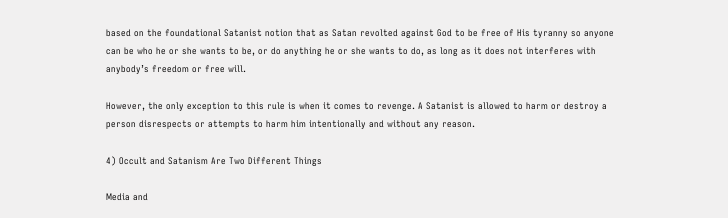based on the foundational Satanist notion that as Satan revolted against God to be free of His tyranny so anyone can be who he or she wants to be, or do anything he or she wants to do, as long as it does not interferes with anybody’s freedom or free will.

However, the only exception to this rule is when it comes to revenge. A Satanist is allowed to harm or destroy a person disrespects or attempts to harm him intentionally and without any reason.

4) Occult and Satanism Are Two Different Things

Media and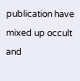publication have mixed up occult and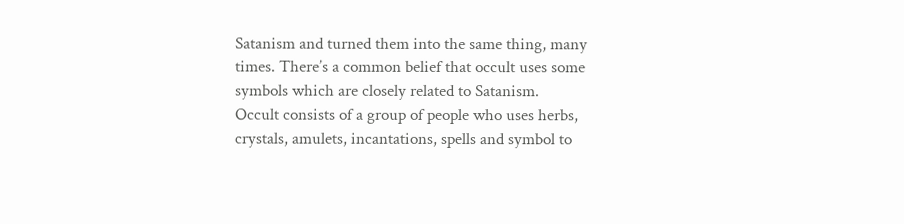Satanism and turned them into the same thing, many times. There’s a common belief that occult uses some symbols which are closely related to Satanism.
Occult consists of a group of people who uses herbs, crystals, amulets, incantations, spells and symbol to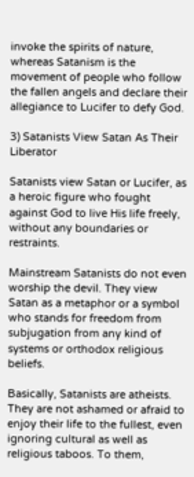invoke the spirits of nature, whereas Satanism is the movement of people who follow the fallen angels and declare their allegiance to Lucifer to defy God.

3) Satanists View Satan As Their Liberator

Satanists view Satan or Lucifer, as a heroic figure who fought against God to live His life freely, without any boundaries or restraints.

Mainstream Satanists do not even worship the devil. They view Satan as a metaphor or a symbol who stands for freedom from subjugation from any kind of systems or orthodox religious beliefs.

Basically, Satanists are atheists. They are not ashamed or afraid to enjoy their life to the fullest, even ignoring cultural as well as religious taboos. To them,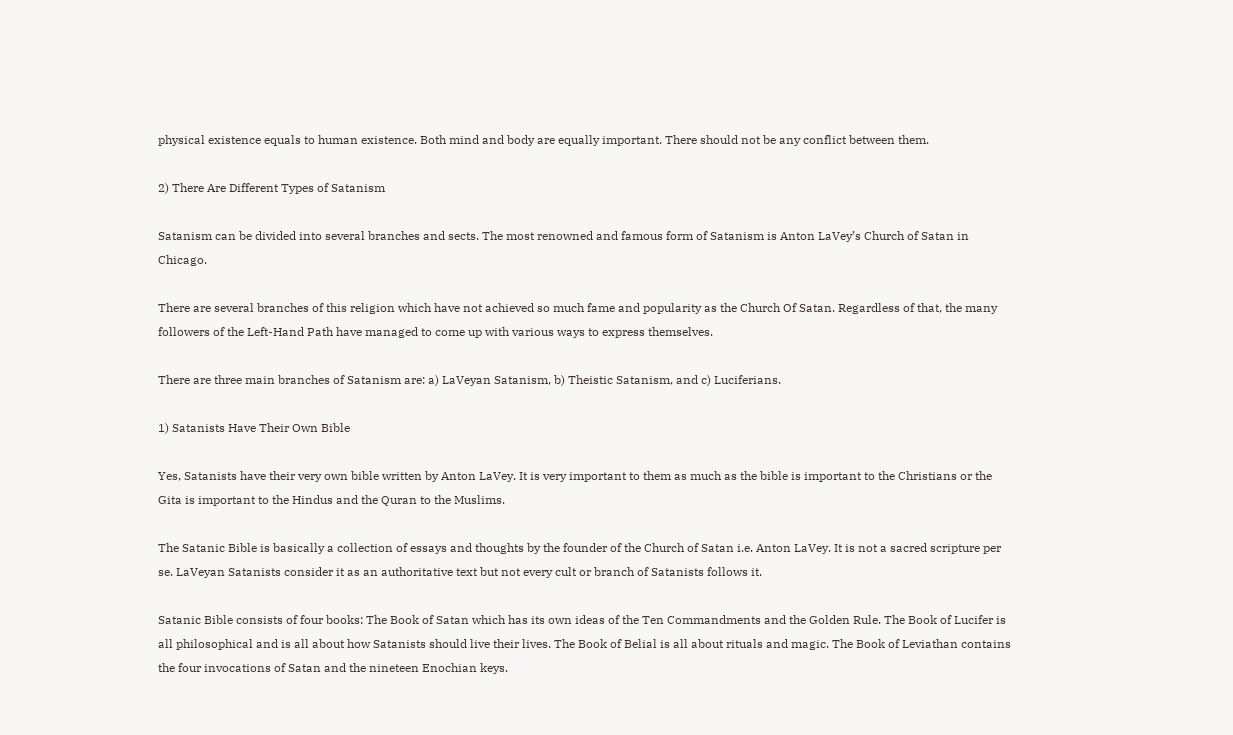physical existence equals to human existence. Both mind and body are equally important. There should not be any conflict between them.

2) There Are Different Types of Satanism

Satanism can be divided into several branches and sects. The most renowned and famous form of Satanism is Anton LaVey’s Church of Satan in Chicago.

There are several branches of this religion which have not achieved so much fame and popularity as the Church Of Satan. Regardless of that, the many followers of the Left-Hand Path have managed to come up with various ways to express themselves.

There are three main branches of Satanism are: a) LaVeyan Satanism, b) Theistic Satanism, and c) Luciferians.

1) Satanists Have Their Own Bible

Yes, Satanists have their very own bible written by Anton LaVey. It is very important to them as much as the bible is important to the Christians or the Gita is important to the Hindus and the Quran to the Muslims.

The Satanic Bible is basically a collection of essays and thoughts by the founder of the Church of Satan i.e. Anton LaVey. It is not a sacred scripture per se. LaVeyan Satanists consider it as an authoritative text but not every cult or branch of Satanists follows it.

Satanic Bible consists of four books: The Book of Satan which has its own ideas of the Ten Commandments and the Golden Rule. The Book of Lucifer is all philosophical and is all about how Satanists should live their lives. The Book of Belial is all about rituals and magic. The Book of Leviathan contains the four invocations of Satan and the nineteen Enochian keys.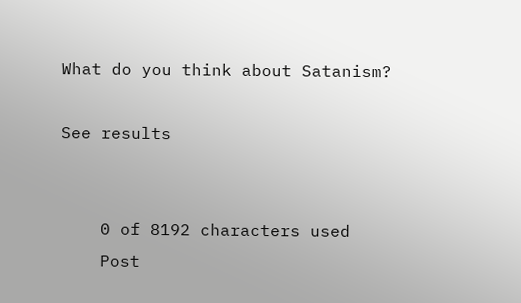What do you think about Satanism?

See results


    0 of 8192 characters used
    Post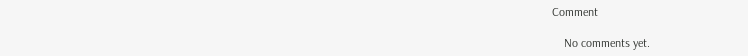Comment

    No comments yet.